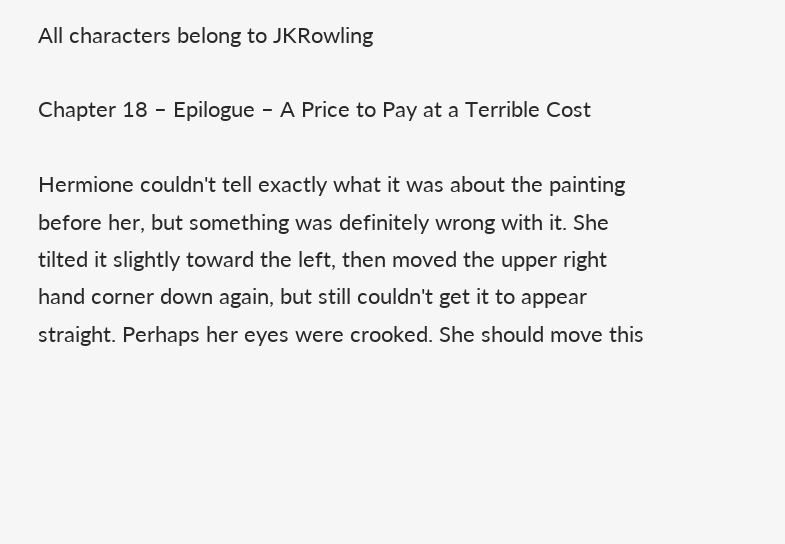All characters belong to JKRowling

Chapter 18 – Epilogue – A Price to Pay at a Terrible Cost

Hermione couldn't tell exactly what it was about the painting before her, but something was definitely wrong with it. She tilted it slightly toward the left, then moved the upper right hand corner down again, but still couldn't get it to appear straight. Perhaps her eyes were crooked. She should move this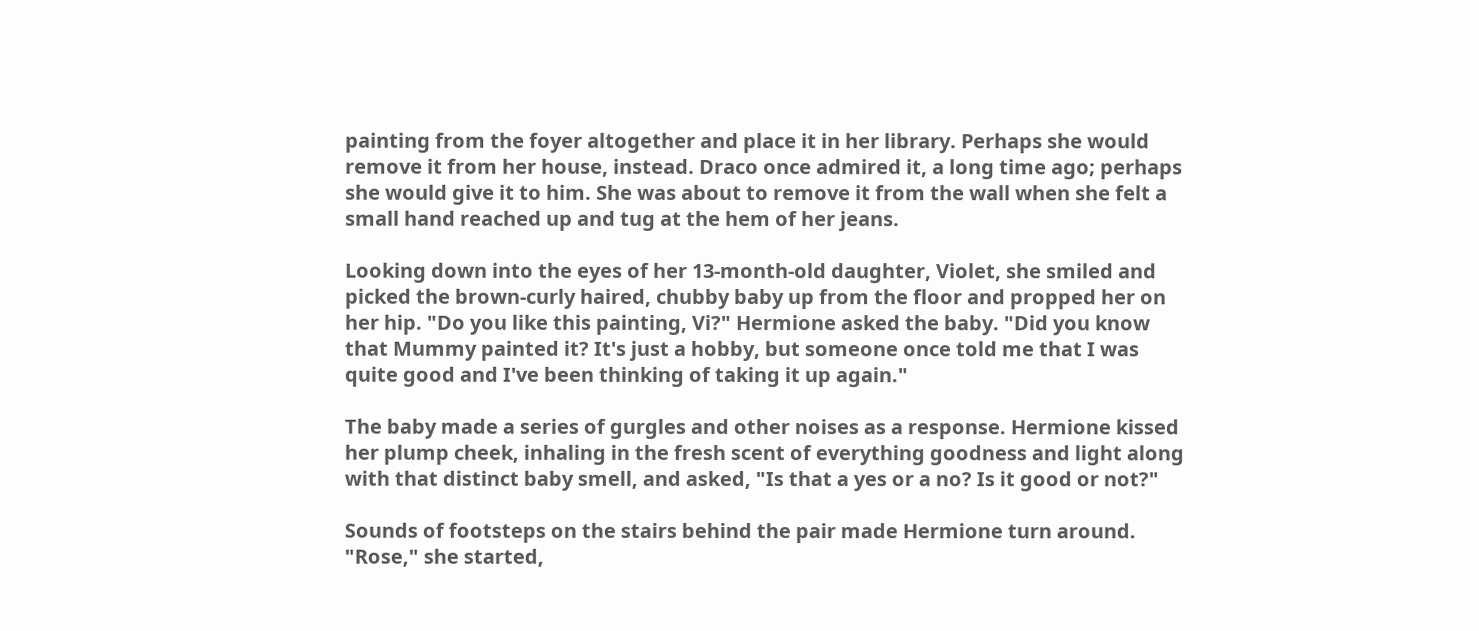painting from the foyer altogether and place it in her library. Perhaps she would remove it from her house, instead. Draco once admired it, a long time ago; perhaps she would give it to him. She was about to remove it from the wall when she felt a small hand reached up and tug at the hem of her jeans.

Looking down into the eyes of her 13-month-old daughter, Violet, she smiled and picked the brown-curly haired, chubby baby up from the floor and propped her on her hip. "Do you like this painting, Vi?" Hermione asked the baby. "Did you know that Mummy painted it? It's just a hobby, but someone once told me that I was quite good and I've been thinking of taking it up again."

The baby made a series of gurgles and other noises as a response. Hermione kissed her plump cheek, inhaling in the fresh scent of everything goodness and light along with that distinct baby smell, and asked, "Is that a yes or a no? Is it good or not?"

Sounds of footsteps on the stairs behind the pair made Hermione turn around. "Rose," she started,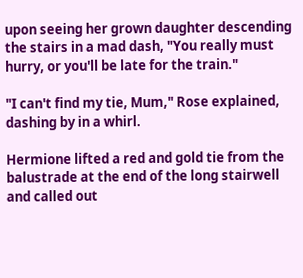upon seeing her grown daughter descending the stairs in a mad dash, "You really must hurry, or you'll be late for the train."

"I can't find my tie, Mum," Rose explained, dashing by in a whirl.

Hermione lifted a red and gold tie from the balustrade at the end of the long stairwell and called out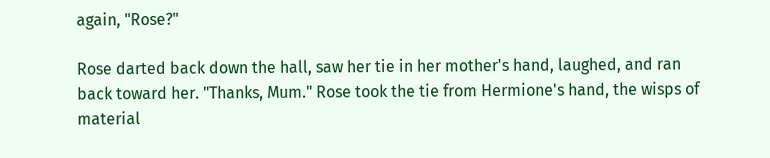again, "Rose?"

Rose darted back down the hall, saw her tie in her mother's hand, laughed, and ran back toward her. "Thanks, Mum." Rose took the tie from Hermione's hand, the wisps of material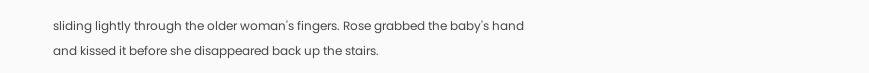sliding lightly through the older woman's fingers. Rose grabbed the baby's hand and kissed it before she disappeared back up the stairs.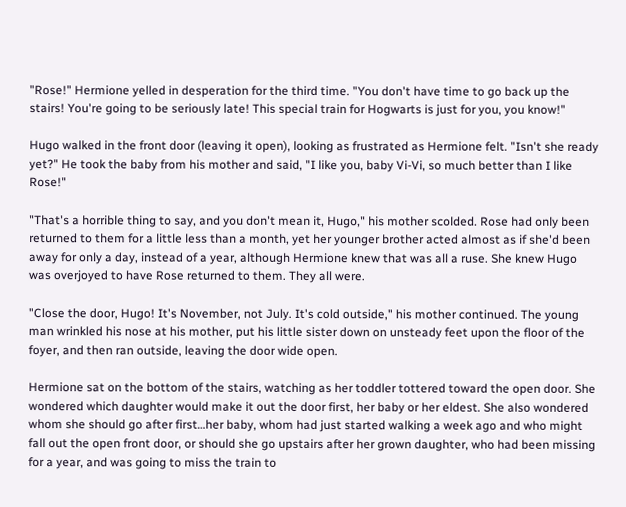"Rose!" Hermione yelled in desperation for the third time. "You don't have time to go back up the stairs! You're going to be seriously late! This special train for Hogwarts is just for you, you know!"

Hugo walked in the front door (leaving it open), looking as frustrated as Hermione felt. "Isn't she ready yet?" He took the baby from his mother and said, "I like you, baby Vi-Vi, so much better than I like Rose!"

"That's a horrible thing to say, and you don't mean it, Hugo," his mother scolded. Rose had only been returned to them for a little less than a month, yet her younger brother acted almost as if she'd been away for only a day, instead of a year, although Hermione knew that was all a ruse. She knew Hugo was overjoyed to have Rose returned to them. They all were.

"Close the door, Hugo! It's November, not July. It's cold outside," his mother continued. The young man wrinkled his nose at his mother, put his little sister down on unsteady feet upon the floor of the foyer, and then ran outside, leaving the door wide open.

Hermione sat on the bottom of the stairs, watching as her toddler tottered toward the open door. She wondered which daughter would make it out the door first, her baby or her eldest. She also wondered whom she should go after first…her baby, whom had just started walking a week ago and who might fall out the open front door, or should she go upstairs after her grown daughter, who had been missing for a year, and was going to miss the train to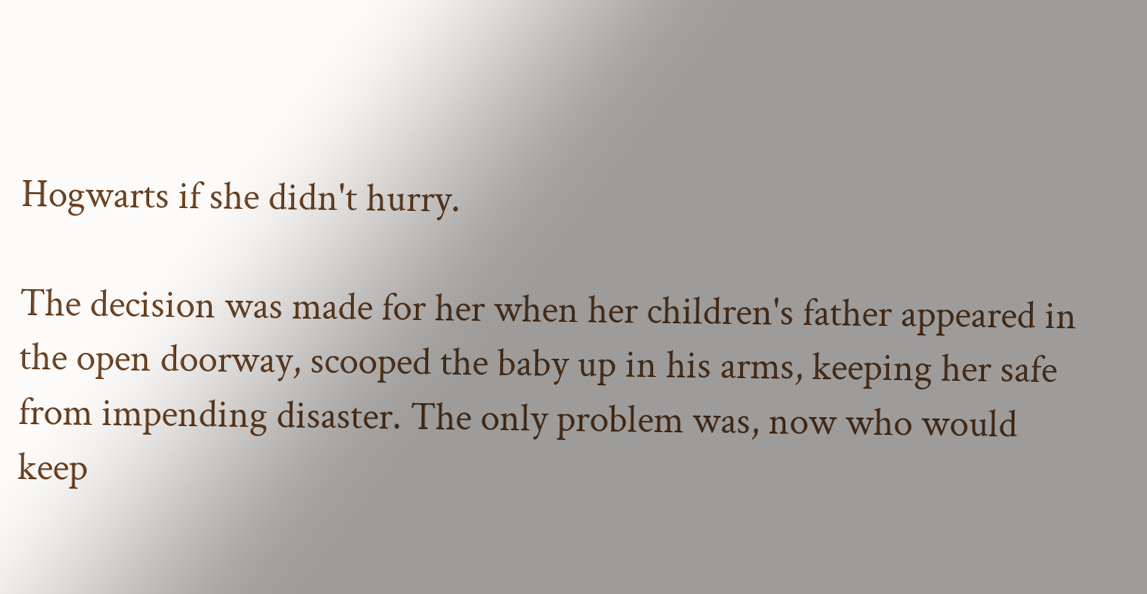Hogwarts if she didn't hurry.

The decision was made for her when her children's father appeared in the open doorway, scooped the baby up in his arms, keeping her safe from impending disaster. The only problem was, now who would keep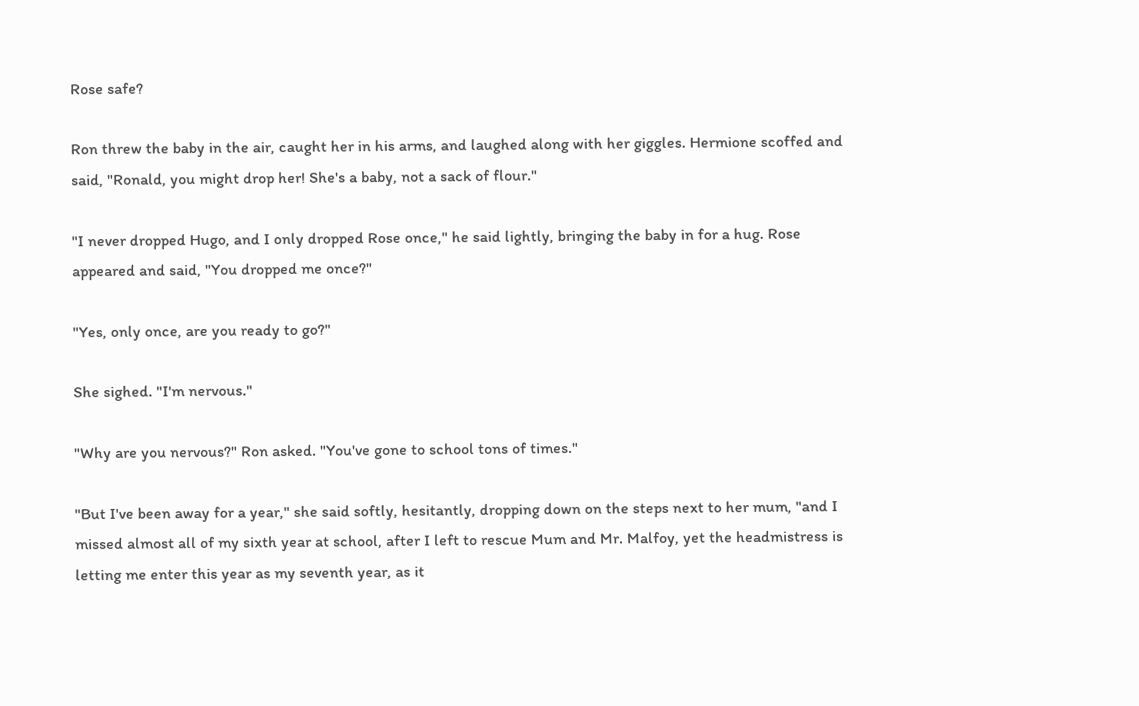Rose safe?

Ron threw the baby in the air, caught her in his arms, and laughed along with her giggles. Hermione scoffed and said, "Ronald, you might drop her! She's a baby, not a sack of flour."

"I never dropped Hugo, and I only dropped Rose once," he said lightly, bringing the baby in for a hug. Rose appeared and said, "You dropped me once?"

"Yes, only once, are you ready to go?"

She sighed. "I'm nervous."

"Why are you nervous?" Ron asked. "You've gone to school tons of times."

"But I've been away for a year," she said softly, hesitantly, dropping down on the steps next to her mum, "and I missed almost all of my sixth year at school, after I left to rescue Mum and Mr. Malfoy, yet the headmistress is letting me enter this year as my seventh year, as it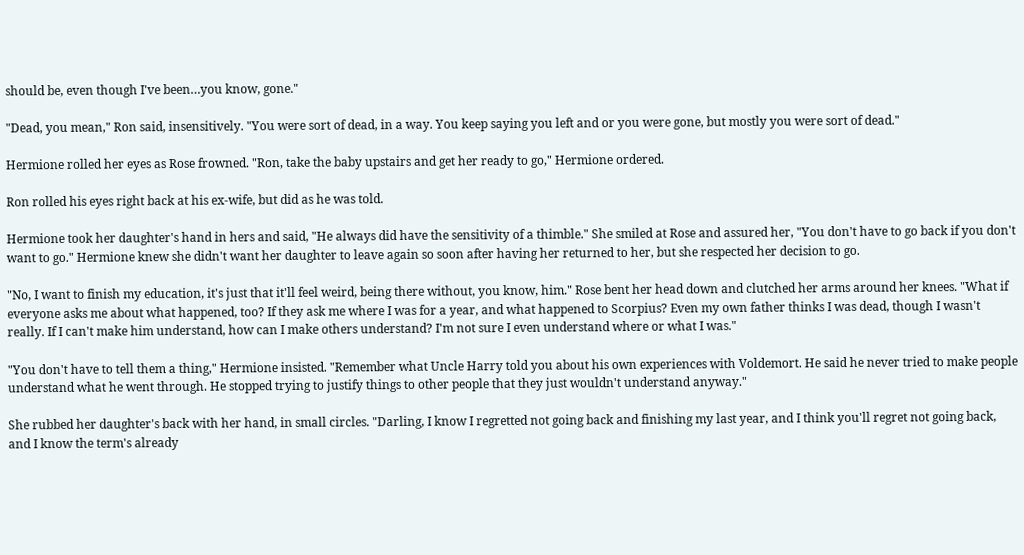should be, even though I've been…you know, gone."

"Dead, you mean," Ron said, insensitively. "You were sort of dead, in a way. You keep saying you left and or you were gone, but mostly you were sort of dead."

Hermione rolled her eyes as Rose frowned. "Ron, take the baby upstairs and get her ready to go," Hermione ordered.

Ron rolled his eyes right back at his ex-wife, but did as he was told.

Hermione took her daughter's hand in hers and said, "He always did have the sensitivity of a thimble." She smiled at Rose and assured her, "You don't have to go back if you don't want to go." Hermione knew she didn't want her daughter to leave again so soon after having her returned to her, but she respected her decision to go.

"No, I want to finish my education, it's just that it'll feel weird, being there without, you know, him." Rose bent her head down and clutched her arms around her knees. "What if everyone asks me about what happened, too? If they ask me where I was for a year, and what happened to Scorpius? Even my own father thinks I was dead, though I wasn't really. If I can't make him understand, how can I make others understand? I'm not sure I even understand where or what I was."

"You don't have to tell them a thing," Hermione insisted. "Remember what Uncle Harry told you about his own experiences with Voldemort. He said he never tried to make people understand what he went through. He stopped trying to justify things to other people that they just wouldn't understand anyway."

She rubbed her daughter's back with her hand, in small circles. "Darling, I know I regretted not going back and finishing my last year, and I think you'll regret not going back, and I know the term's already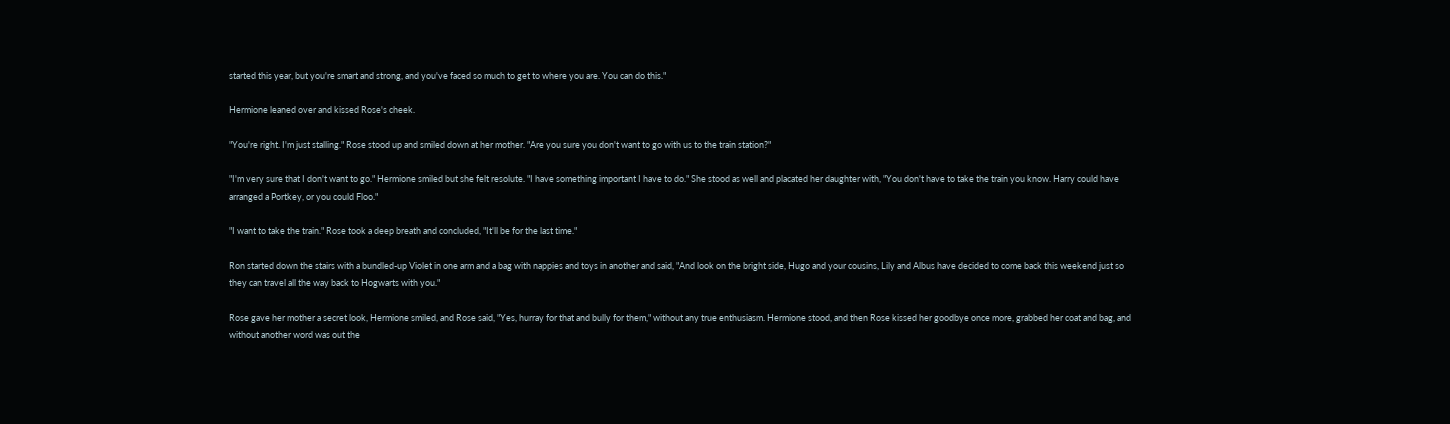started this year, but you're smart and strong, and you've faced so much to get to where you are. You can do this."

Hermione leaned over and kissed Rose's cheek.

"You're right. I'm just stalling." Rose stood up and smiled down at her mother. "Are you sure you don't want to go with us to the train station?"

"I'm very sure that I don't want to go." Hermione smiled but she felt resolute. "I have something important I have to do." She stood as well and placated her daughter with, "You don't have to take the train you know. Harry could have arranged a Portkey, or you could Floo."

"I want to take the train." Rose took a deep breath and concluded, "It'll be for the last time."

Ron started down the stairs with a bundled-up Violet in one arm and a bag with nappies and toys in another and said, "And look on the bright side, Hugo and your cousins, Lily and Albus have decided to come back this weekend just so they can travel all the way back to Hogwarts with you."

Rose gave her mother a secret look, Hermione smiled, and Rose said, "Yes, hurray for that and bully for them," without any true enthusiasm. Hermione stood, and then Rose kissed her goodbye once more, grabbed her coat and bag, and without another word was out the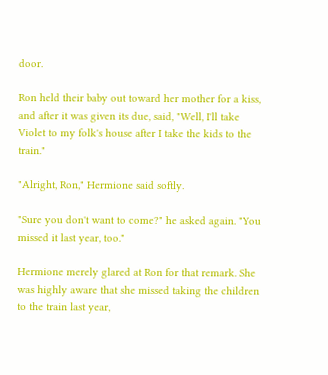door.

Ron held their baby out toward her mother for a kiss, and after it was given its due, said, "Well, I'll take Violet to my folk's house after I take the kids to the train."

"Alright, Ron," Hermione said softly.

"Sure you don't want to come?" he asked again. "You missed it last year, too."

Hermione merely glared at Ron for that remark. She was highly aware that she missed taking the children to the train last year,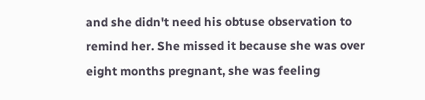and she didn't need his obtuse observation to remind her. She missed it because she was over eight months pregnant, she was feeling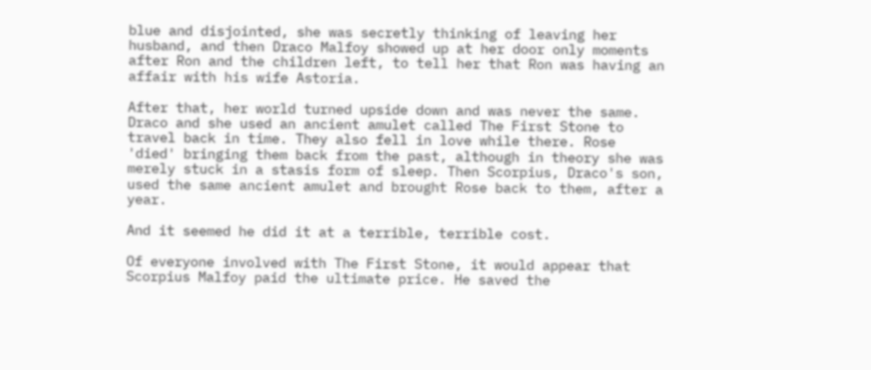blue and disjointed, she was secretly thinking of leaving her husband, and then Draco Malfoy showed up at her door only moments after Ron and the children left, to tell her that Ron was having an affair with his wife Astoria.

After that, her world turned upside down and was never the same. Draco and she used an ancient amulet called The First Stone to travel back in time. They also fell in love while there. Rose 'died' bringing them back from the past, although in theory she was merely stuck in a stasis form of sleep. Then Scorpius, Draco's son, used the same ancient amulet and brought Rose back to them, after a year.

And it seemed he did it at a terrible, terrible cost.

Of everyone involved with The First Stone, it would appear that Scorpius Malfoy paid the ultimate price. He saved the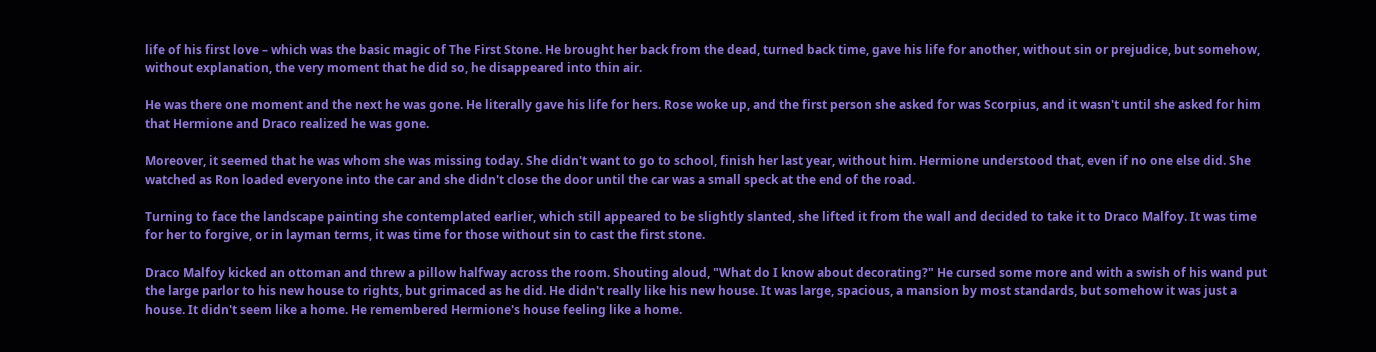life of his first love – which was the basic magic of The First Stone. He brought her back from the dead, turned back time, gave his life for another, without sin or prejudice, but somehow, without explanation, the very moment that he did so, he disappeared into thin air.

He was there one moment and the next he was gone. He literally gave his life for hers. Rose woke up, and the first person she asked for was Scorpius, and it wasn't until she asked for him that Hermione and Draco realized he was gone.

Moreover, it seemed that he was whom she was missing today. She didn't want to go to school, finish her last year, without him. Hermione understood that, even if no one else did. She watched as Ron loaded everyone into the car and she didn't close the door until the car was a small speck at the end of the road.

Turning to face the landscape painting she contemplated earlier, which still appeared to be slightly slanted, she lifted it from the wall and decided to take it to Draco Malfoy. It was time for her to forgive, or in layman terms, it was time for those without sin to cast the first stone.

Draco Malfoy kicked an ottoman and threw a pillow halfway across the room. Shouting aloud, "What do I know about decorating?" He cursed some more and with a swish of his wand put the large parlor to his new house to rights, but grimaced as he did. He didn't really like his new house. It was large, spacious, a mansion by most standards, but somehow it was just a house. It didn't seem like a home. He remembered Hermione's house feeling like a home.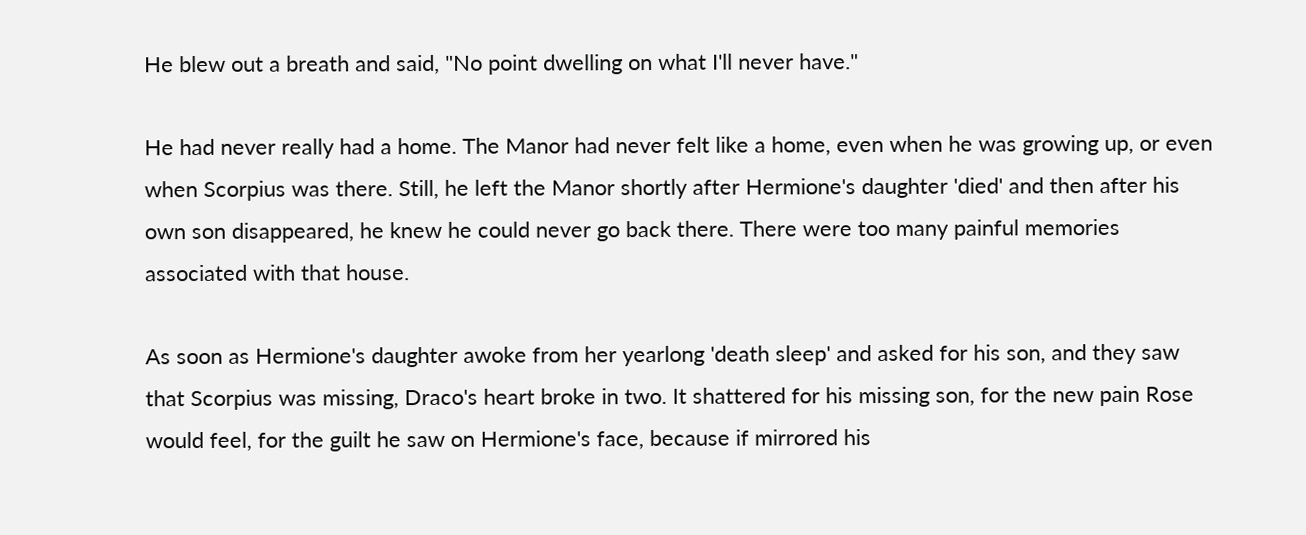He blew out a breath and said, "No point dwelling on what I'll never have."

He had never really had a home. The Manor had never felt like a home, even when he was growing up, or even when Scorpius was there. Still, he left the Manor shortly after Hermione's daughter 'died' and then after his own son disappeared, he knew he could never go back there. There were too many painful memories associated with that house.

As soon as Hermione's daughter awoke from her yearlong 'death sleep' and asked for his son, and they saw that Scorpius was missing, Draco's heart broke in two. It shattered for his missing son, for the new pain Rose would feel, for the guilt he saw on Hermione's face, because if mirrored his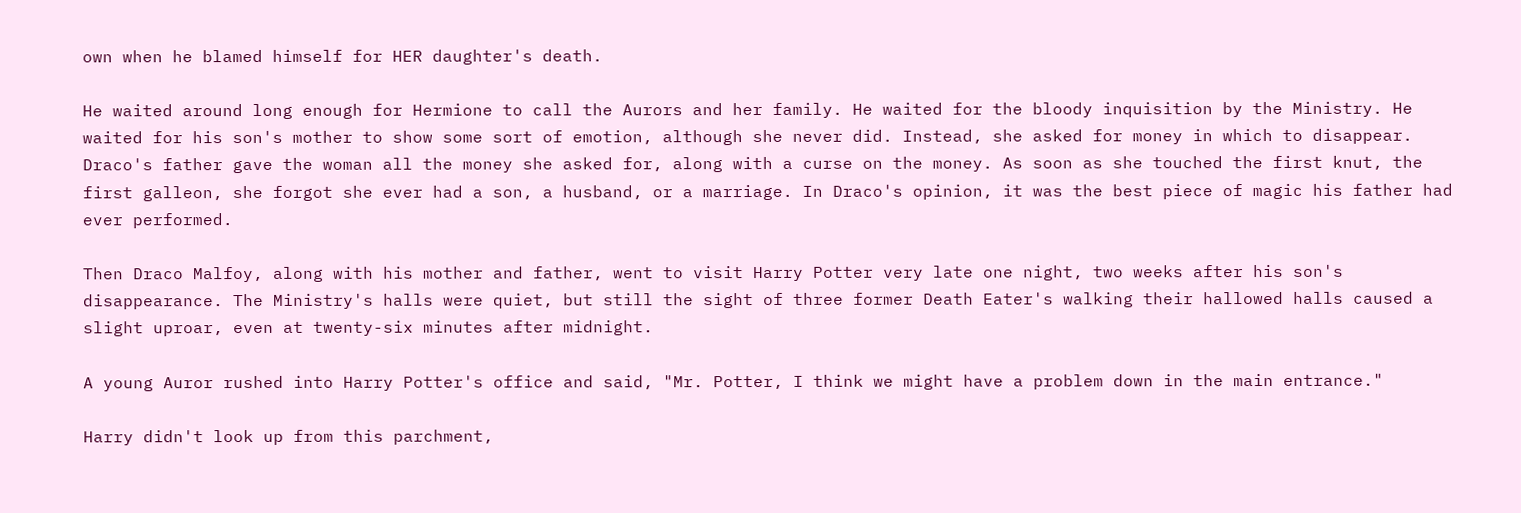own when he blamed himself for HER daughter's death.

He waited around long enough for Hermione to call the Aurors and her family. He waited for the bloody inquisition by the Ministry. He waited for his son's mother to show some sort of emotion, although she never did. Instead, she asked for money in which to disappear. Draco's father gave the woman all the money she asked for, along with a curse on the money. As soon as she touched the first knut, the first galleon, she forgot she ever had a son, a husband, or a marriage. In Draco's opinion, it was the best piece of magic his father had ever performed.

Then Draco Malfoy, along with his mother and father, went to visit Harry Potter very late one night, two weeks after his son's disappearance. The Ministry's halls were quiet, but still the sight of three former Death Eater's walking their hallowed halls caused a slight uproar, even at twenty-six minutes after midnight.

A young Auror rushed into Harry Potter's office and said, "Mr. Potter, I think we might have a problem down in the main entrance."

Harry didn't look up from this parchment,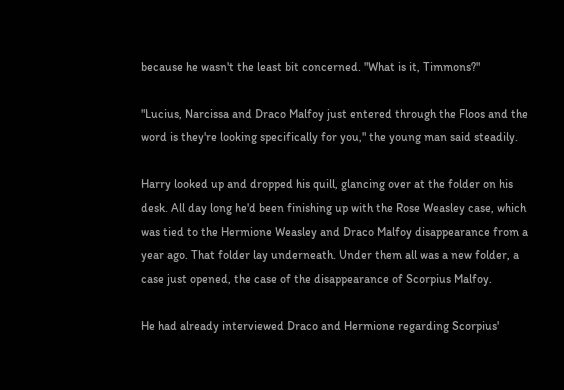because he wasn't the least bit concerned. "What is it, Timmons?"

"Lucius, Narcissa and Draco Malfoy just entered through the Floos and the word is they're looking specifically for you," the young man said steadily.

Harry looked up and dropped his quill, glancing over at the folder on his desk. All day long he'd been finishing up with the Rose Weasley case, which was tied to the Hermione Weasley and Draco Malfoy disappearance from a year ago. That folder lay underneath. Under them all was a new folder, a case just opened, the case of the disappearance of Scorpius Malfoy.

He had already interviewed Draco and Hermione regarding Scorpius'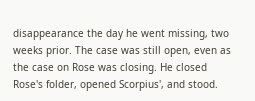disappearance the day he went missing, two weeks prior. The case was still open, even as the case on Rose was closing. He closed Rose's folder, opened Scorpius', and stood.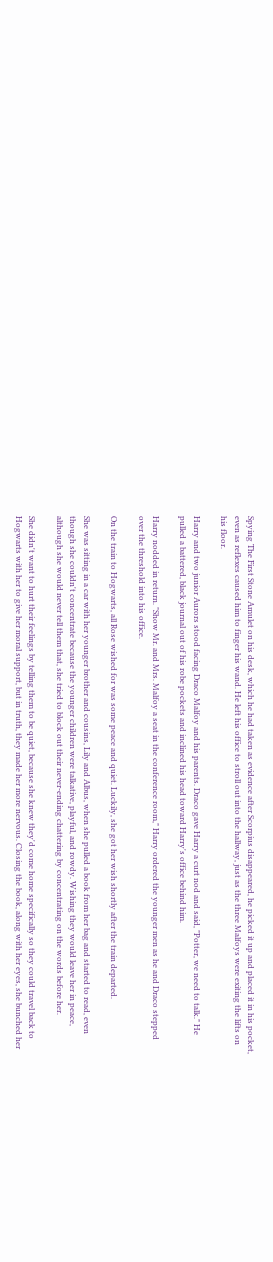Spying The First Stone Amulet on his desk, which he had taken as evidence after Scorpius disappeared, he picked it up and placed it in his pocket, even as reflexes caused him to finger his wand. He left his office to stroll out into the hallway, just as the three Malfoys were exiting the lifts on his floor.

Harry and two junior Aurors stood facing Draco Malfoy and his parents. Draco gave Harry a curt nod and said, "Potter, we need to talk." He pulled a battered, black journal out of his robe pockets and inclined his head toward Harry's office behind him.

Harry nodded in return. "Show Mr. and Mrs. Malfoy a seat in the conference room," Harry ordered the younger men as he and Draco stepped over the threshold into his office.

On the train to Hogwarts, all Rose wished for was some peace and quiet. Luckily, she got her wish shortly after the train departed.

She was sitting in a car with her younger brother and cousins, Lily and Albus, when she pulled a book from her bag and started to read, even though she couldn't concentrate because the younger children were talkative, playful, and rowdy. Wishing they would leave her in peace, although she would never tell them that, she tried to block out their never-ending chattering by concentrating on the words before her.

She didn't want to hurt their feelings by telling them to be quiet, because she knew they'd come home specifically so they could travel back to Hogwarts with her to give her moral support, but in truth, they made her more nervous. Closing the book, along with her eyes, she bunched her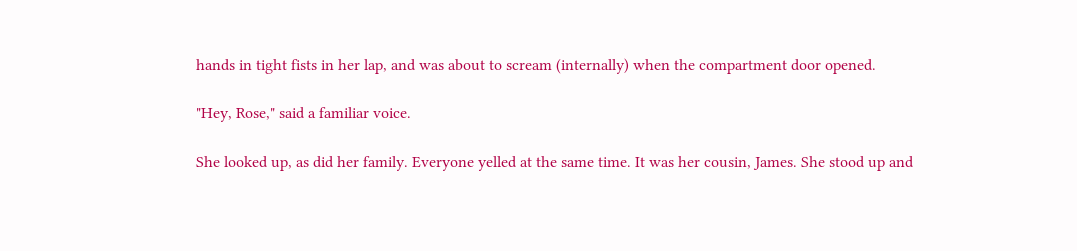hands in tight fists in her lap, and was about to scream (internally) when the compartment door opened.

"Hey, Rose," said a familiar voice.

She looked up, as did her family. Everyone yelled at the same time. It was her cousin, James. She stood up and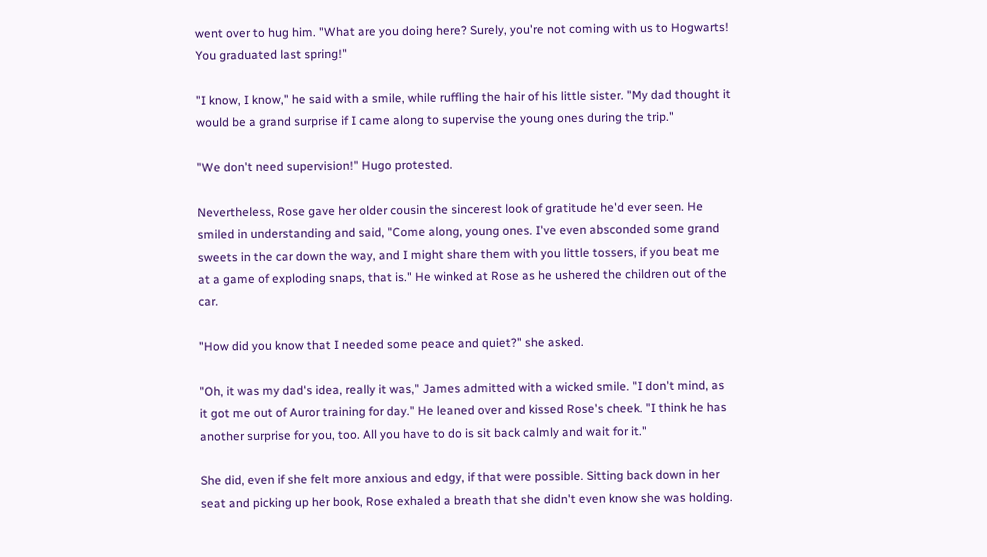went over to hug him. "What are you doing here? Surely, you're not coming with us to Hogwarts! You graduated last spring!"

"I know, I know," he said with a smile, while ruffling the hair of his little sister. "My dad thought it would be a grand surprise if I came along to supervise the young ones during the trip."

"We don't need supervision!" Hugo protested.

Nevertheless, Rose gave her older cousin the sincerest look of gratitude he'd ever seen. He smiled in understanding and said, "Come along, young ones. I've even absconded some grand sweets in the car down the way, and I might share them with you little tossers, if you beat me at a game of exploding snaps, that is." He winked at Rose as he ushered the children out of the car.

"How did you know that I needed some peace and quiet?" she asked.

"Oh, it was my dad's idea, really it was," James admitted with a wicked smile. "I don't mind, as it got me out of Auror training for day." He leaned over and kissed Rose's cheek. "I think he has another surprise for you, too. All you have to do is sit back calmly and wait for it."

She did, even if she felt more anxious and edgy, if that were possible. Sitting back down in her seat and picking up her book, Rose exhaled a breath that she didn't even know she was holding.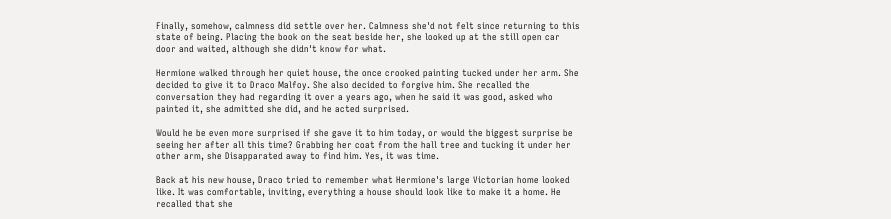Finally, somehow, calmness did settle over her. Calmness she'd not felt since returning to this state of being. Placing the book on the seat beside her, she looked up at the still open car door and waited, although she didn't know for what.

Hermione walked through her quiet house, the once crooked painting tucked under her arm. She decided to give it to Draco Malfoy. She also decided to forgive him. She recalled the conversation they had regarding it over a years ago, when he said it was good, asked who painted it, she admitted she did, and he acted surprised.

Would he be even more surprised if she gave it to him today, or would the biggest surprise be seeing her after all this time? Grabbing her coat from the hall tree and tucking it under her other arm, she Disapparated away to find him. Yes, it was time.

Back at his new house, Draco tried to remember what Hermione's large Victorian home looked like. It was comfortable, inviting, everything a house should look like to make it a home. He recalled that she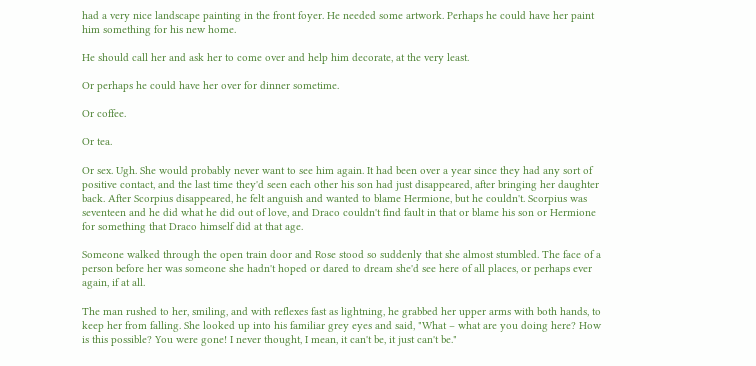had a very nice landscape painting in the front foyer. He needed some artwork. Perhaps he could have her paint him something for his new home.

He should call her and ask her to come over and help him decorate, at the very least.

Or perhaps he could have her over for dinner sometime.

Or coffee.

Or tea.

Or sex. Ugh. She would probably never want to see him again. It had been over a year since they had any sort of positive contact, and the last time they'd seen each other his son had just disappeared, after bringing her daughter back. After Scorpius disappeared, he felt anguish and wanted to blame Hermione, but he couldn't. Scorpius was seventeen and he did what he did out of love, and Draco couldn't find fault in that or blame his son or Hermione for something that Draco himself did at that age.

Someone walked through the open train door and Rose stood so suddenly that she almost stumbled. The face of a person before her was someone she hadn't hoped or dared to dream she'd see here of all places, or perhaps ever again, if at all.

The man rushed to her, smiling, and with reflexes fast as lightning, he grabbed her upper arms with both hands, to keep her from falling. She looked up into his familiar grey eyes and said, "What – what are you doing here? How is this possible? You were gone! I never thought, I mean, it can't be, it just can't be."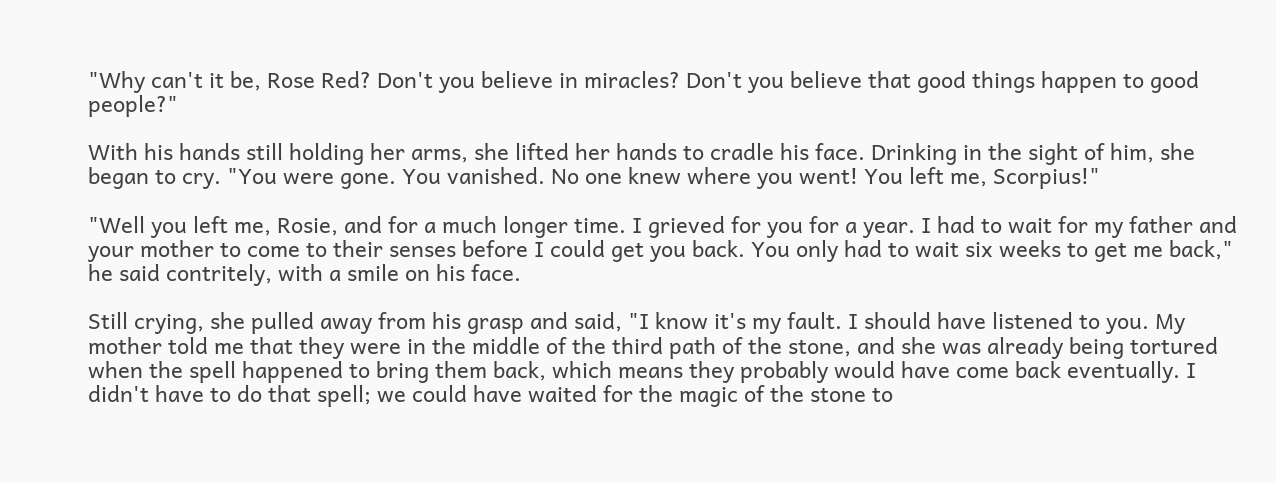"Why can't it be, Rose Red? Don't you believe in miracles? Don't you believe that good things happen to good people?"

With his hands still holding her arms, she lifted her hands to cradle his face. Drinking in the sight of him, she began to cry. "You were gone. You vanished. No one knew where you went! You left me, Scorpius!"

"Well you left me, Rosie, and for a much longer time. I grieved for you for a year. I had to wait for my father and your mother to come to their senses before I could get you back. You only had to wait six weeks to get me back," he said contritely, with a smile on his face.

Still crying, she pulled away from his grasp and said, "I know it's my fault. I should have listened to you. My mother told me that they were in the middle of the third path of the stone, and she was already being tortured when the spell happened to bring them back, which means they probably would have come back eventually. I didn't have to do that spell; we could have waited for the magic of the stone to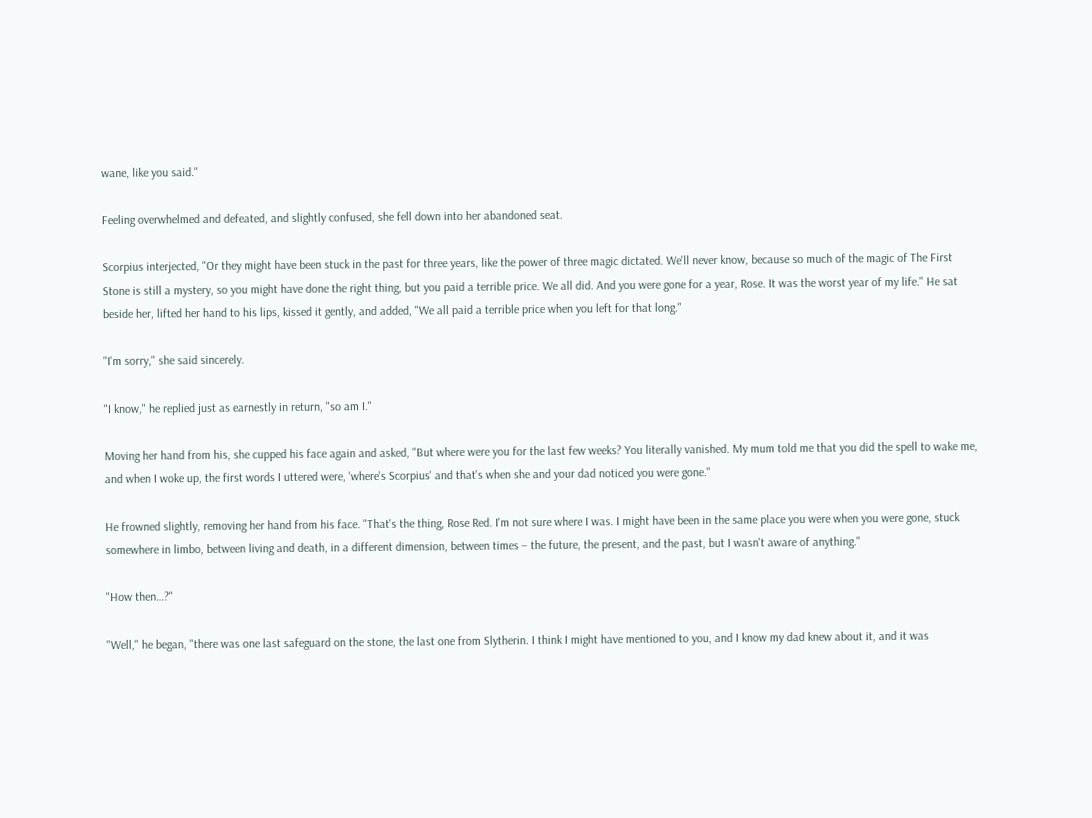wane, like you said."

Feeling overwhelmed and defeated, and slightly confused, she fell down into her abandoned seat.

Scorpius interjected, "Or they might have been stuck in the past for three years, like the power of three magic dictated. We'll never know, because so much of the magic of The First Stone is still a mystery, so you might have done the right thing, but you paid a terrible price. We all did. And you were gone for a year, Rose. It was the worst year of my life." He sat beside her, lifted her hand to his lips, kissed it gently, and added, "We all paid a terrible price when you left for that long."

"I'm sorry," she said sincerely.

"I know," he replied just as earnestly in return, "so am I."

Moving her hand from his, she cupped his face again and asked, "But where were you for the last few weeks? You literally vanished. My mum told me that you did the spell to wake me, and when I woke up, the first words I uttered were, 'where's Scorpius' and that's when she and your dad noticed you were gone."

He frowned slightly, removing her hand from his face. "That's the thing, Rose Red. I'm not sure where I was. I might have been in the same place you were when you were gone, stuck somewhere in limbo, between living and death, in a different dimension, between times – the future, the present, and the past, but I wasn't aware of anything."

"How then…?"

"Well," he began, "there was one last safeguard on the stone, the last one from Slytherin. I think I might have mentioned to you, and I know my dad knew about it, and it was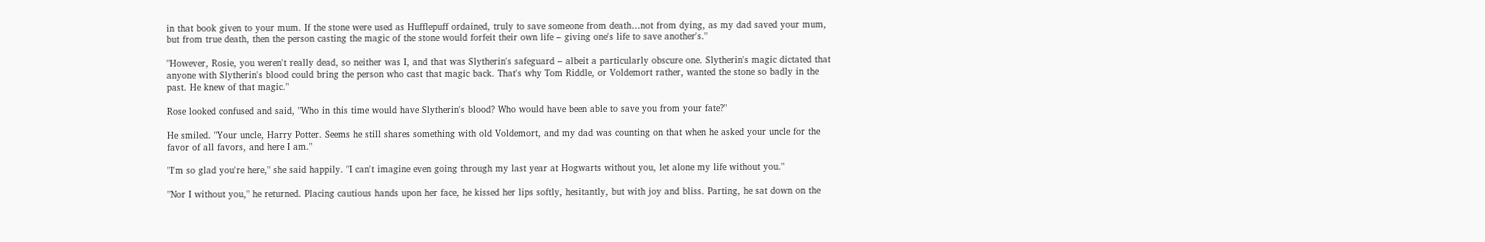in that book given to your mum. If the stone were used as Hufflepuff ordained, truly to save someone from death…not from dying, as my dad saved your mum, but from true death, then the person casting the magic of the stone would forfeit their own life – giving one's life to save another's."

"However, Rosie, you weren't really dead, so neither was I, and that was Slytherin's safeguard – albeit a particularly obscure one. Slytherin's magic dictated that anyone with Slytherin's blood could bring the person who cast that magic back. That's why Tom Riddle, or Voldemort rather, wanted the stone so badly in the past. He knew of that magic."

Rose looked confused and said, "Who in this time would have Slytherin's blood? Who would have been able to save you from your fate?"

He smiled. "Your uncle, Harry Potter. Seems he still shares something with old Voldemort, and my dad was counting on that when he asked your uncle for the favor of all favors, and here I am."

"I'm so glad you're here," she said happily. "I can't imagine even going through my last year at Hogwarts without you, let alone my life without you."

"Nor I without you," he returned. Placing cautious hands upon her face, he kissed her lips softly, hesitantly, but with joy and bliss. Parting, he sat down on the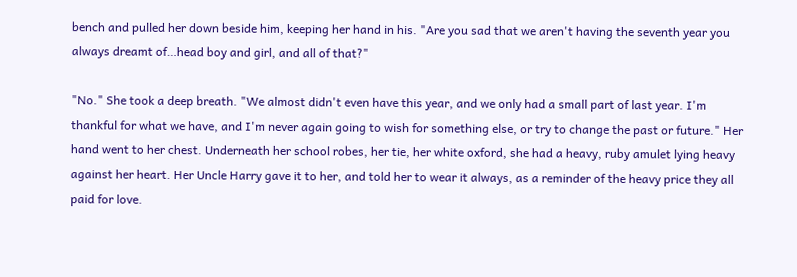bench and pulled her down beside him, keeping her hand in his. "Are you sad that we aren't having the seventh year you always dreamt of…head boy and girl, and all of that?"

"No." She took a deep breath. "We almost didn't even have this year, and we only had a small part of last year. I'm thankful for what we have, and I'm never again going to wish for something else, or try to change the past or future." Her hand went to her chest. Underneath her school robes, her tie, her white oxford, she had a heavy, ruby amulet lying heavy against her heart. Her Uncle Harry gave it to her, and told her to wear it always, as a reminder of the heavy price they all paid for love.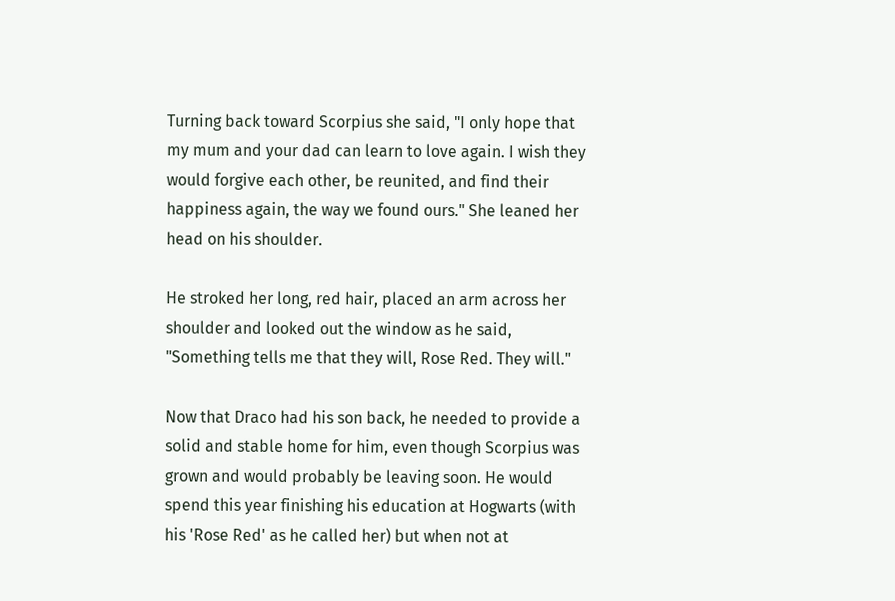Turning back toward Scorpius she said, "I only hope that my mum and your dad can learn to love again. I wish they would forgive each other, be reunited, and find their happiness again, the way we found ours." She leaned her head on his shoulder.

He stroked her long, red hair, placed an arm across her shoulder and looked out the window as he said, "Something tells me that they will, Rose Red. They will."

Now that Draco had his son back, he needed to provide a solid and stable home for him, even though Scorpius was grown and would probably be leaving soon. He would spend this year finishing his education at Hogwarts (with his 'Rose Red' as he called her) but when not at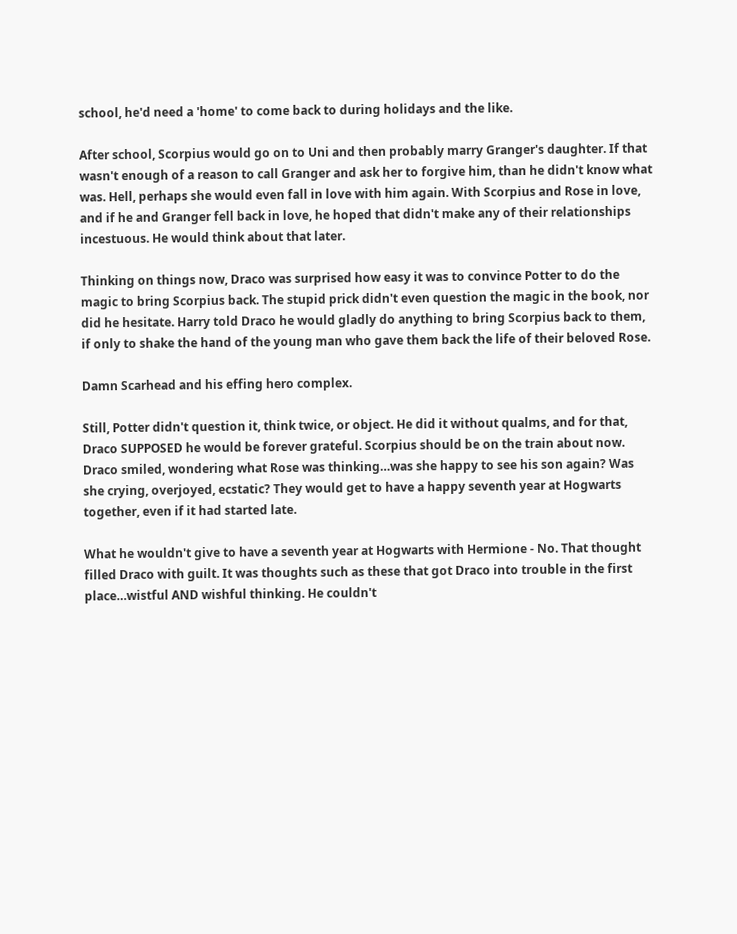school, he'd need a 'home' to come back to during holidays and the like.

After school, Scorpius would go on to Uni and then probably marry Granger's daughter. If that wasn't enough of a reason to call Granger and ask her to forgive him, than he didn't know what was. Hell, perhaps she would even fall in love with him again. With Scorpius and Rose in love, and if he and Granger fell back in love, he hoped that didn't make any of their relationships incestuous. He would think about that later.

Thinking on things now, Draco was surprised how easy it was to convince Potter to do the magic to bring Scorpius back. The stupid prick didn't even question the magic in the book, nor did he hesitate. Harry told Draco he would gladly do anything to bring Scorpius back to them, if only to shake the hand of the young man who gave them back the life of their beloved Rose.

Damn Scarhead and his effing hero complex.

Still, Potter didn't question it, think twice, or object. He did it without qualms, and for that, Draco SUPPOSED he would be forever grateful. Scorpius should be on the train about now. Draco smiled, wondering what Rose was thinking…was she happy to see his son again? Was she crying, overjoyed, ecstatic? They would get to have a happy seventh year at Hogwarts together, even if it had started late.

What he wouldn't give to have a seventh year at Hogwarts with Hermione - No. That thought filled Draco with guilt. It was thoughts such as these that got Draco into trouble in the first place…wistful AND wishful thinking. He couldn't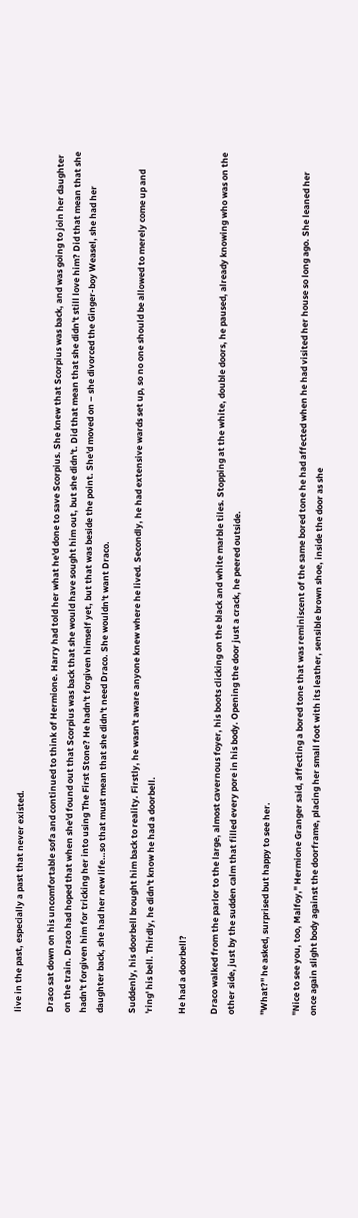live in the past, especially a past that never existed.

Draco sat down on his uncomfortable sofa and continued to think of Hermione. Harry had told her what he'd done to save Scorpius. She knew that Scorpius was back, and was going to join her daughter on the train. Draco had hoped that when she'd found out that Scorpius was back that she would have sought him out, but she didn't. Did that mean that she didn't still love him? Did that mean that she hadn't forgiven him for tricking her into using The First Stone? He hadn't forgiven himself yet, but that was beside the point. She'd moved on – she divorced the Ginger-boy Weasel, she had her daughter back, she had her new life…so that must mean that she didn't need Draco. She wouldn't want Draco.

Suddenly, his doorbell brought him back to reality. Firstly, he wasn't aware anyone knew where he lived. Secondly, he had extensive wards set up, so no one should be allowed to merely come up and 'ring' his bell. Thirdly, he didn't know he had a doorbell.

He had a doorbell?

Draco walked from the parlor to the large, almost cavernous foyer, his boots clicking on the black and white marble tiles. Stopping at the white, double doors, he paused, already knowing who was on the other side, just by the sudden calm that filled every pore in his body. Opening the door just a crack, he peered outside.

"What?" he asked, surprised but happy to see her.

"Nice to see you, too, Malfoy," Hermione Granger said, affecting a bored tone that was reminiscent of the same bored tone he had affected when he had visited her house so long ago. She leaned her once again slight body against the doorframe, placing her small foot with its leather, sensible brown shoe, inside the door as she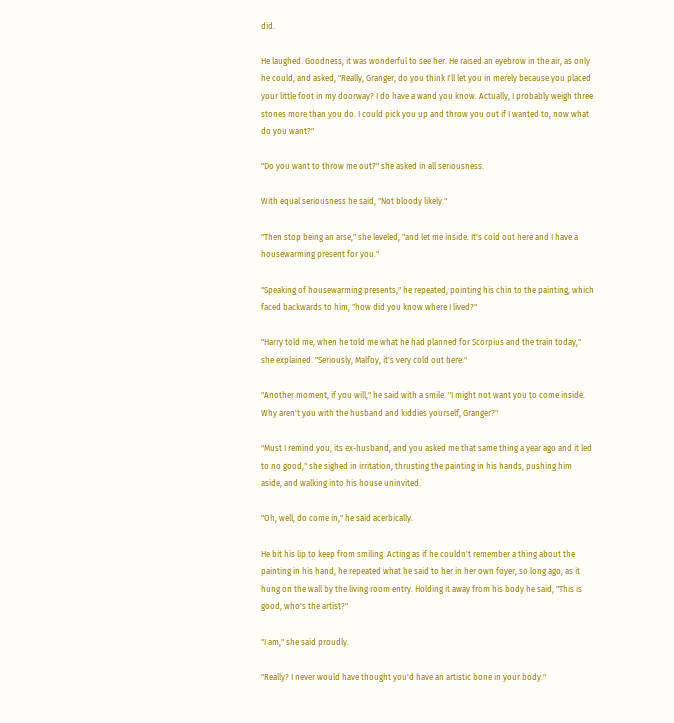did.

He laughed. Goodness, it was wonderful to see her. He raised an eyebrow in the air, as only he could, and asked, "Really, Granger, do you think I'll let you in merely because you placed your little foot in my doorway? I do have a wand you know. Actually, I probably weigh three stones more than you do. I could pick you up and throw you out if I wanted to, now what do you want?"

"Do you want to throw me out?" she asked in all seriousness.

With equal seriousness he said, "Not bloody likely."

"Then stop being an arse," she leveled, "and let me inside. It's cold out here and I have a housewarming present for you."

"Speaking of housewarming presents," he repeated, pointing his chin to the painting, which faced backwards to him, "how did you know where I lived?"

"Harry told me, when he told me what he had planned for Scorpius and the train today," she explained. "Seriously, Malfoy, it's very cold out here."

"Another moment, if you will," he said with a smile. "I might not want you to come inside. Why aren't you with the husband and kiddies yourself, Granger?"

"Must I remind you, its ex-husband, and you asked me that same thing a year ago and it led to no good," she sighed in irritation, thrusting the painting in his hands, pushing him aside, and walking into his house uninvited.

"Oh, well, do come in," he said acerbically.

He bit his lip to keep from smiling. Acting as if he couldn't remember a thing about the painting in his hand, he repeated what he said to her in her own foyer, so long ago, as it hung on the wall by the living room entry. Holding it away from his body he said, "This is good, who's the artist?"

"I am," she said proudly.

"Really? I never would have thought you'd have an artistic bone in your body."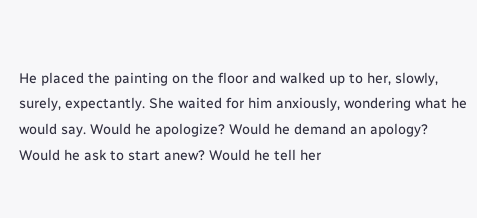He placed the painting on the floor and walked up to her, slowly, surely, expectantly. She waited for him anxiously, wondering what he would say. Would he apologize? Would he demand an apology? Would he ask to start anew? Would he tell her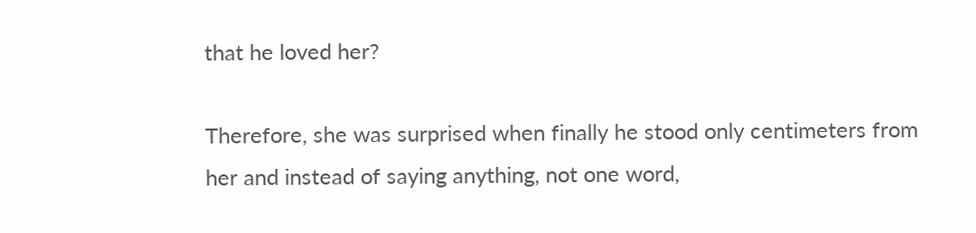that he loved her?

Therefore, she was surprised when finally he stood only centimeters from her and instead of saying anything, not one word,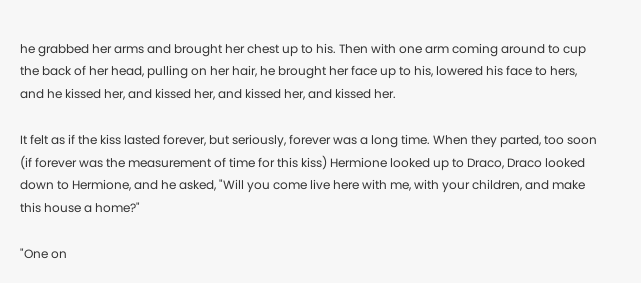he grabbed her arms and brought her chest up to his. Then with one arm coming around to cup the back of her head, pulling on her hair, he brought her face up to his, lowered his face to hers, and he kissed her, and kissed her, and kissed her, and kissed her.

It felt as if the kiss lasted forever, but seriously, forever was a long time. When they parted, too soon (if forever was the measurement of time for this kiss) Hermione looked up to Draco, Draco looked down to Hermione, and he asked, "Will you come live here with me, with your children, and make this house a home?"

"One on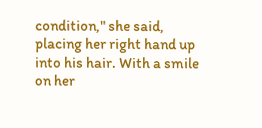condition," she said, placing her right hand up into his hair. With a smile on her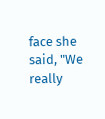face she said, "We really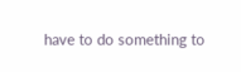have to do something to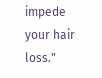impede your hair loss."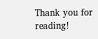Thank you for reading!